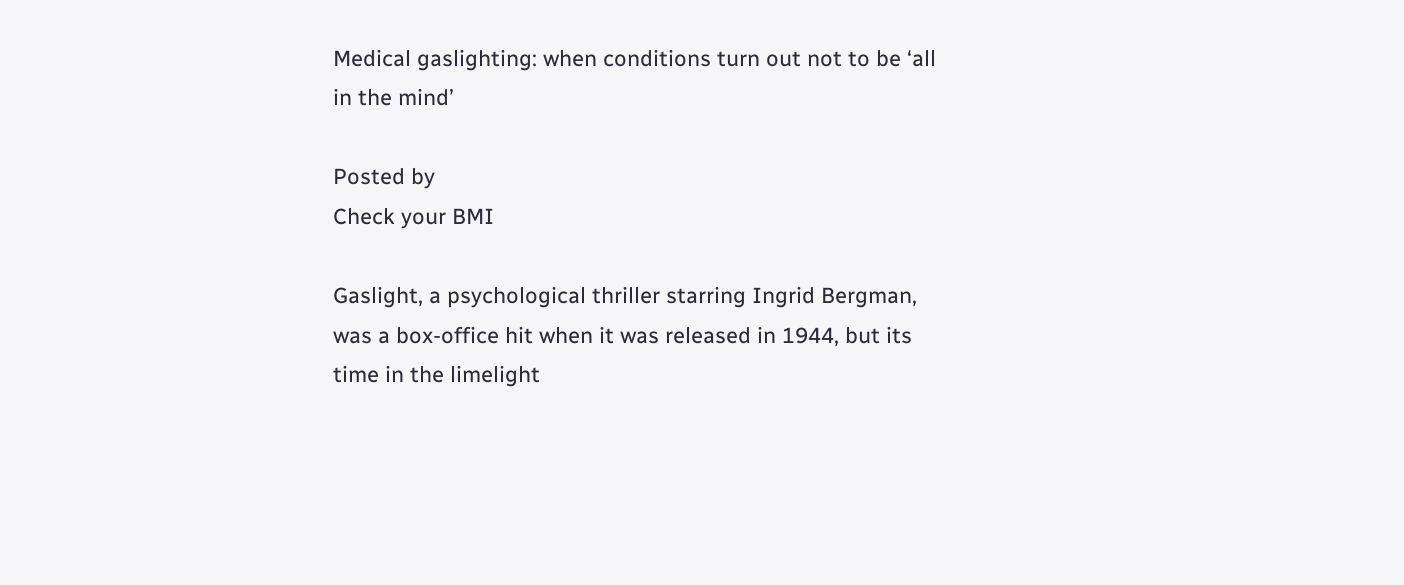Medical gaslighting: when conditions turn out not to be ‘all in the mind’

Posted by
Check your BMI

Gaslight, a psychological thriller starring Ingrid Bergman, was a box-office hit when it was released in 1944, but its time in the limelight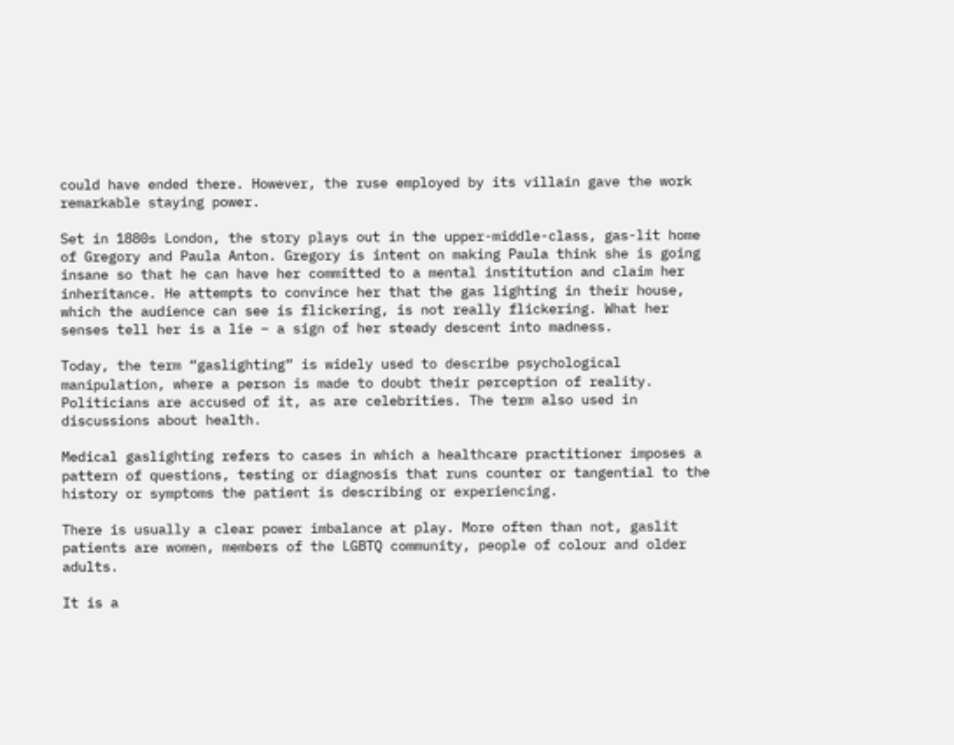could have ended there. However, the ruse employed by its villain gave the work remarkable staying power.

Set in 1880s London, the story plays out in the upper-middle-class, gas-lit home of Gregory and Paula Anton. Gregory is intent on making Paula think she is going insane so that he can have her committed to a mental institution and claim her inheritance. He attempts to convince her that the gas lighting in their house, which the audience can see is flickering, is not really flickering. What her senses tell her is a lie – a sign of her steady descent into madness.

Today, the term “gaslighting” is widely used to describe psychological manipulation, where a person is made to doubt their perception of reality. Politicians are accused of it, as are celebrities. The term also used in discussions about health.

Medical gaslighting refers to cases in which a healthcare practitioner imposes a pattern of questions, testing or diagnosis that runs counter or tangential to the history or symptoms the patient is describing or experiencing.

There is usually a clear power imbalance at play. More often than not, gaslit patients are women, members of the LGBTQ community, people of colour and older adults.

It is a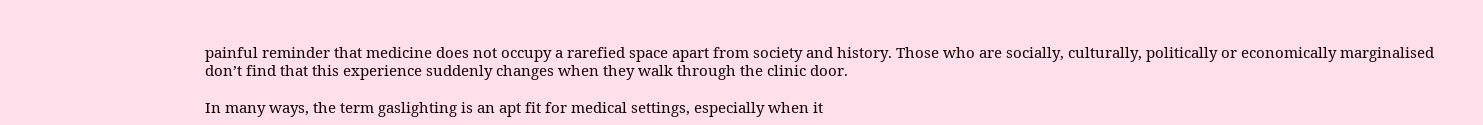painful reminder that medicine does not occupy a rarefied space apart from society and history. Those who are socially, culturally, politically or economically marginalised don’t find that this experience suddenly changes when they walk through the clinic door.

In many ways, the term gaslighting is an apt fit for medical settings, especially when it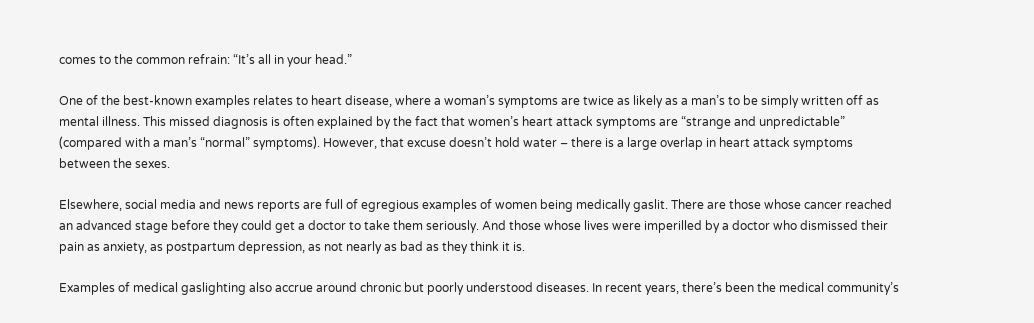comes to the common refrain: “It’s all in your head.”

One of the best-known examples relates to heart disease, where a woman’s symptoms are twice as likely as a man’s to be simply written off as mental illness. This missed diagnosis is often explained by the fact that women’s heart attack symptoms are “strange and unpredictable” (compared with a man’s “normal” symptoms). However, that excuse doesn’t hold water – there is a large overlap in heart attack symptoms between the sexes.

Elsewhere, social media and news reports are full of egregious examples of women being medically gaslit. There are those whose cancer reached an advanced stage before they could get a doctor to take them seriously. And those whose lives were imperilled by a doctor who dismissed their pain as anxiety, as postpartum depression, as not nearly as bad as they think it is.

Examples of medical gaslighting also accrue around chronic but poorly understood diseases. In recent years, there’s been the medical community’s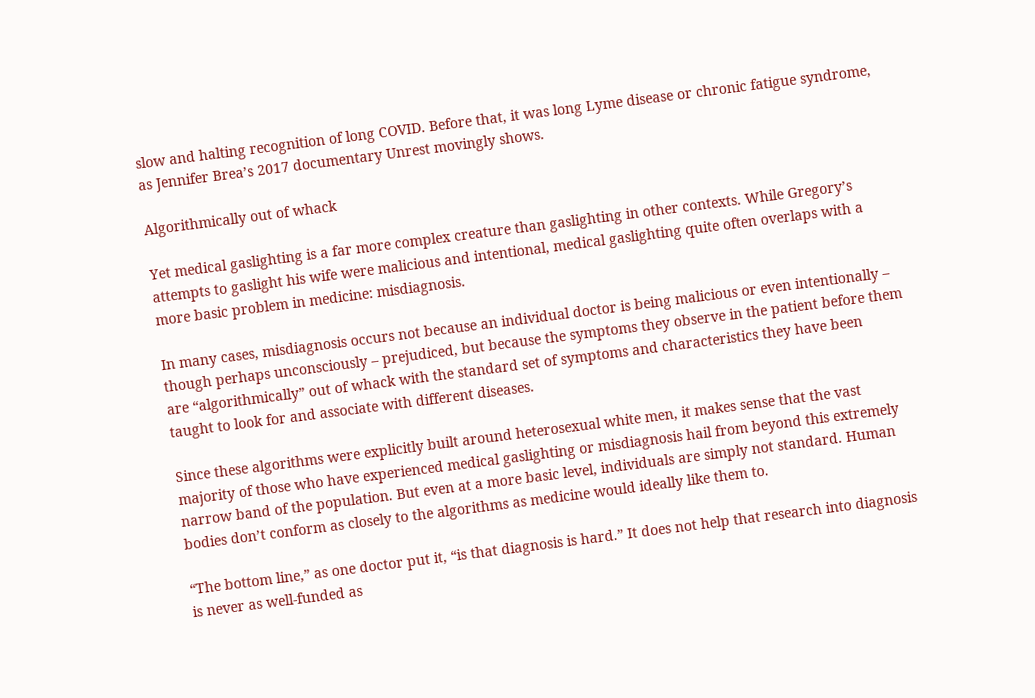slow and halting recognition of long COVID. Before that, it was long Lyme disease or chronic fatigue syndrome, as Jennifer Brea’s 2017 documentary Unrest movingly shows.

Algorithmically out of whack

Yet medical gaslighting is a far more complex creature than gaslighting in other contexts. While Gregory’s attempts to gaslight his wife were malicious and intentional, medical gaslighting quite often overlaps with a more basic problem in medicine: misdiagnosis.

In many cases, misdiagnosis occurs not because an individual doctor is being malicious or even intentionally – though perhaps unconsciously – prejudiced, but because the symptoms they observe in the patient before them are “algorithmically” out of whack with the standard set of symptoms and characteristics they have been taught to look for and associate with different diseases.

Since these algorithms were explicitly built around heterosexual white men, it makes sense that the vast majority of those who have experienced medical gaslighting or misdiagnosis hail from beyond this extremely narrow band of the population. But even at a more basic level, individuals are simply not standard. Human bodies don’t conform as closely to the algorithms as medicine would ideally like them to.

“The bottom line,” as one doctor put it, “is that diagnosis is hard.” It does not help that research into diagnosis is never as well-funded as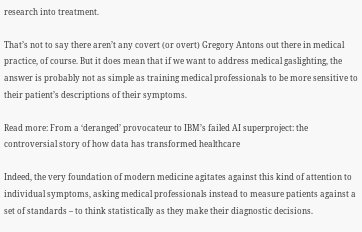research into treatment.

That’s not to say there aren’t any covert (or overt) Gregory Antons out there in medical practice, of course. But it does mean that if we want to address medical gaslighting, the answer is probably not as simple as training medical professionals to be more sensitive to their patient’s descriptions of their symptoms.

Read more: From a ‘deranged’ provocateur to IBM’s failed AI superproject: the controversial story of how data has transformed healthcare

Indeed, the very foundation of modern medicine agitates against this kind of attention to individual symptoms, asking medical professionals instead to measure patients against a set of standards – to think statistically as they make their diagnostic decisions.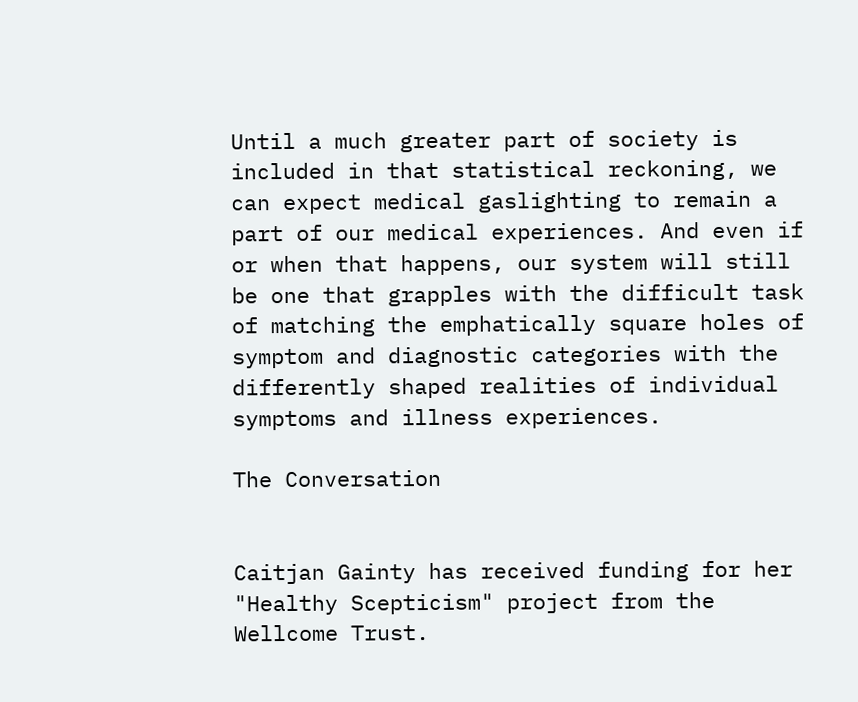Until a much greater part of society is included in that statistical reckoning, we can expect medical gaslighting to remain a part of our medical experiences. And even if or when that happens, our system will still be one that grapples with the difficult task of matching the emphatically square holes of symptom and diagnostic categories with the differently shaped realities of individual symptoms and illness experiences.

The Conversation


Caitjan Gainty has received funding for her "Healthy Scepticism" project from the Wellcome Trust.